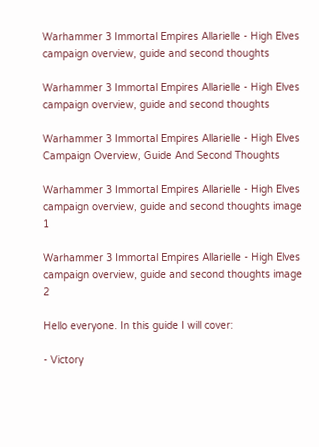Warhammer 3 Immortal Empires Allarielle - High Elves campaign overview, guide and second thoughts

Warhammer 3 Immortal Empires Allarielle - High Elves campaign overview, guide and second thoughts

Warhammer 3 Immortal Empires Allarielle - High Elves Campaign Overview, Guide And Second Thoughts

Warhammer 3 Immortal Empires Allarielle - High Elves campaign overview, guide and second thoughts image 1

Warhammer 3 Immortal Empires Allarielle - High Elves campaign overview, guide and second thoughts image 2

Hello everyone. In this guide I will cover:

- Victory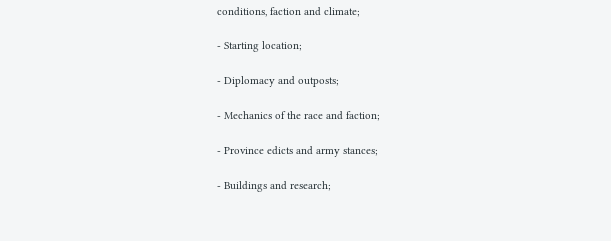conditions, faction and climate;

- Starting location;

- Diplomacy and outposts;

- Mechanics of the race and faction;

- Province edicts and army stances;

- Buildings and research;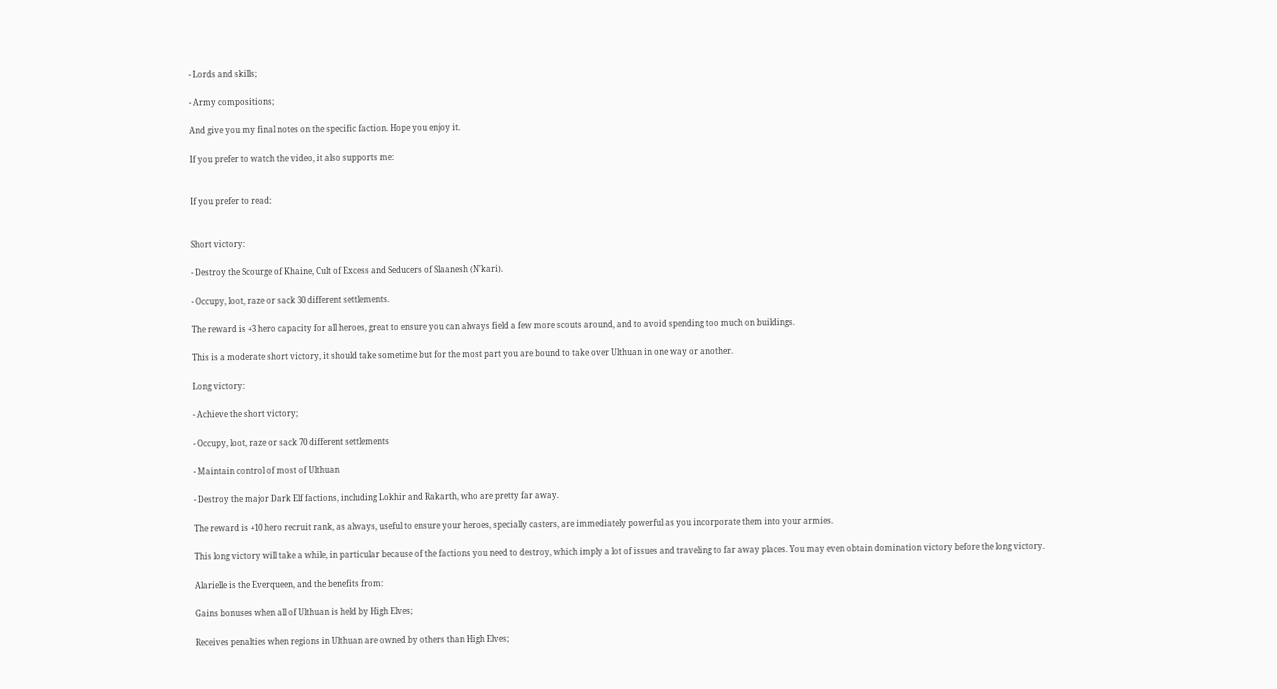- Lords and skills;

- Army compositions;

And give you my final notes on the specific faction. Hope you enjoy it.

If you prefer to watch the video, it also supports me:


If you prefer to read:


Short victory:

- Destroy the Scourge of Khaine, Cult of Excess and Seducers of Slaanesh (N'kari).

- Occupy, loot, raze or sack 30 different settlements.

The reward is +3 hero capacity for all heroes, great to ensure you can always field a few more scouts around, and to avoid spending too much on buildings.

This is a moderate short victory, it should take sometime but for the most part you are bound to take over Ulthuan in one way or another.

Long victory:

- Achieve the short victory;

- Occupy, loot, raze or sack 70 different settlements

- Maintain control of most of Ulthuan

- Destroy the major Dark Elf factions, including Lokhir and Rakarth, who are pretty far away.

The reward is +10 hero recruit rank, as always, useful to ensure your heroes, specially casters, are immediately powerful as you incorporate them into your armies.

This long victory will take a while, in particular because of the factions you need to destroy, which imply a lot of issues and traveling to far away places. You may even obtain domination victory before the long victory.

Alarielle is the Everqueen, and the benefits from:

Gains bonuses when all of Ulthuan is held by High Elves;

Receives penalties when regions in Ulthuan are owned by others than High Elves;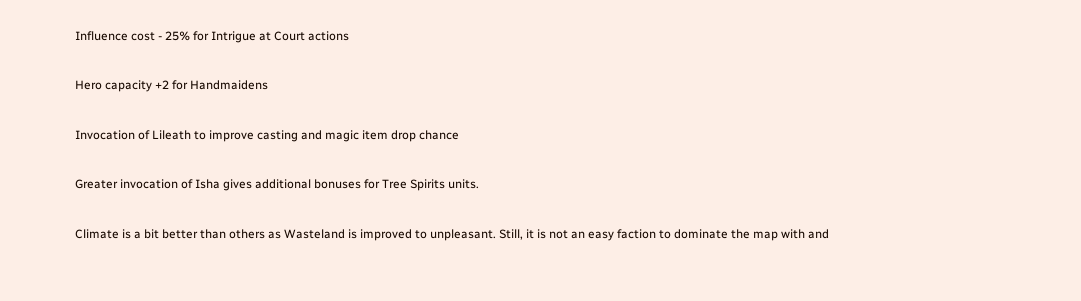Influence cost - 25% for Intrigue at Court actions

Hero capacity +2 for Handmaidens

Invocation of Lileath to improve casting and magic item drop chance

Greater invocation of Isha gives additional bonuses for Tree Spirits units.

Climate is a bit better than others as Wasteland is improved to unpleasant. Still, it is not an easy faction to dominate the map with and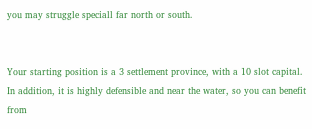you may struggle speciall far north or south.


Your starting position is a 3 settlement province, with a 10 slot capital. In addition, it is highly defensible and near the water, so you can benefit from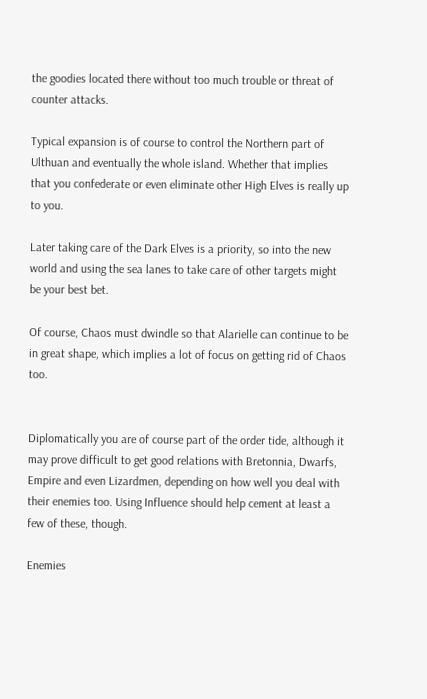the goodies located there without too much trouble or threat of counter attacks.

Typical expansion is of course to control the Northern part of Ulthuan and eventually the whole island. Whether that implies that you confederate or even eliminate other High Elves is really up to you.

Later taking care of the Dark Elves is a priority, so into the new world and using the sea lanes to take care of other targets might be your best bet.

Of course, Chaos must dwindle so that Alarielle can continue to be in great shape, which implies a lot of focus on getting rid of Chaos too.


Diplomatically you are of course part of the order tide, although it may prove difficult to get good relations with Bretonnia, Dwarfs, Empire and even Lizardmen, depending on how well you deal with their enemies too. Using Influence should help cement at least a few of these, though.

Enemies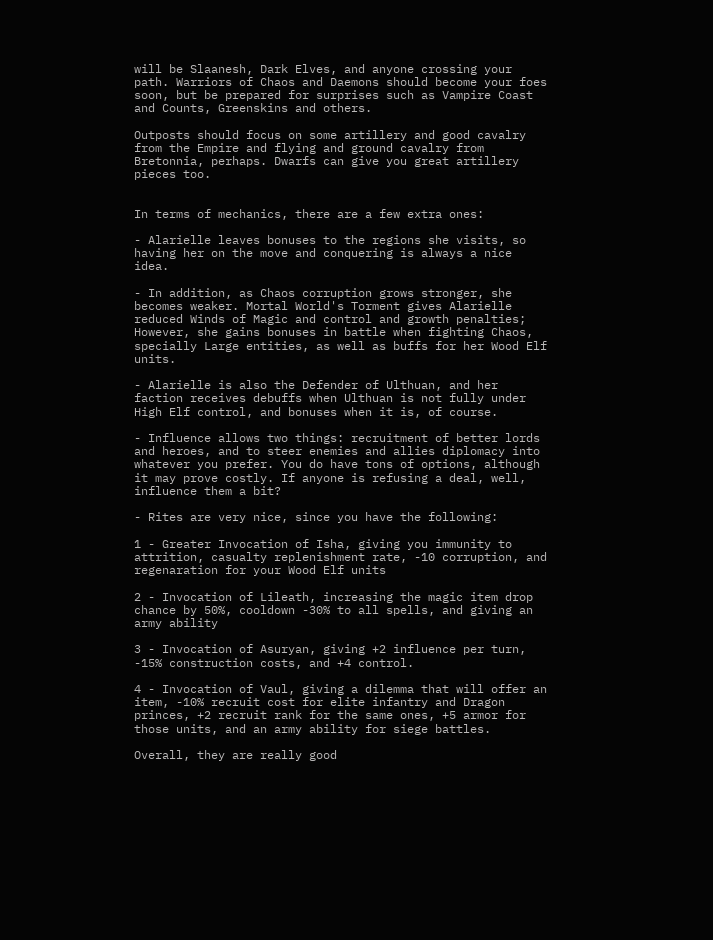will be Slaanesh, Dark Elves, and anyone crossing your path. Warriors of Chaos and Daemons should become your foes soon, but be prepared for surprises such as Vampire Coast and Counts, Greenskins and others.

Outposts should focus on some artillery and good cavalry from the Empire and flying and ground cavalry from Bretonnia, perhaps. Dwarfs can give you great artillery pieces too.


In terms of mechanics, there are a few extra ones:

- Alarielle leaves bonuses to the regions she visits, so having her on the move and conquering is always a nice idea.

- In addition, as Chaos corruption grows stronger, she becomes weaker. Mortal World's Torment gives Alarielle reduced Winds of Magic and control and growth penalties; However, she gains bonuses in battle when fighting Chaos, specially Large entities, as well as buffs for her Wood Elf units.

- Alarielle is also the Defender of Ulthuan, and her faction receives debuffs when Ulthuan is not fully under High Elf control, and bonuses when it is, of course.

- Influence allows two things: recruitment of better lords and heroes, and to steer enemies and allies diplomacy into whatever you prefer. You do have tons of options, although it may prove costly. If anyone is refusing a deal, well, influence them a bit?

- Rites are very nice, since you have the following:

1 - Greater Invocation of Isha, giving you immunity to attrition, casualty replenishment rate, -10 corruption, and regenaration for your Wood Elf units

2 - Invocation of Lileath, increasing the magic item drop chance by 50%, cooldown -30% to all spells, and giving an army ability

3 - Invocation of Asuryan, giving +2 influence per turn, -15% construction costs, and +4 control.

4 - Invocation of Vaul, giving a dilemma that will offer an item, -10% recruit cost for elite infantry and Dragon princes, +2 recruit rank for the same ones, +5 armor for those units, and an army ability for siege battles.

Overall, they are really good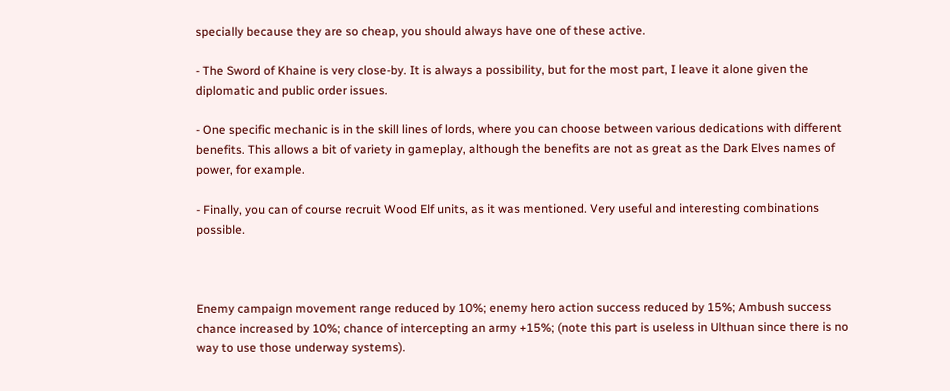specially because they are so cheap, you should always have one of these active.

- The Sword of Khaine is very close-by. It is always a possibility, but for the most part, I leave it alone given the diplomatic and public order issues.

- One specific mechanic is in the skill lines of lords, where you can choose between various dedications with different benefits. This allows a bit of variety in gameplay, although the benefits are not as great as the Dark Elves names of power, for example.

- Finally, you can of course recruit Wood Elf units, as it was mentioned. Very useful and interesting combinations possible.



Enemy campaign movement range reduced by 10%; enemy hero action success reduced by 15%; Ambush success chance increased by 10%; chance of intercepting an army +15%; (note this part is useless in Ulthuan since there is no way to use those underway systems).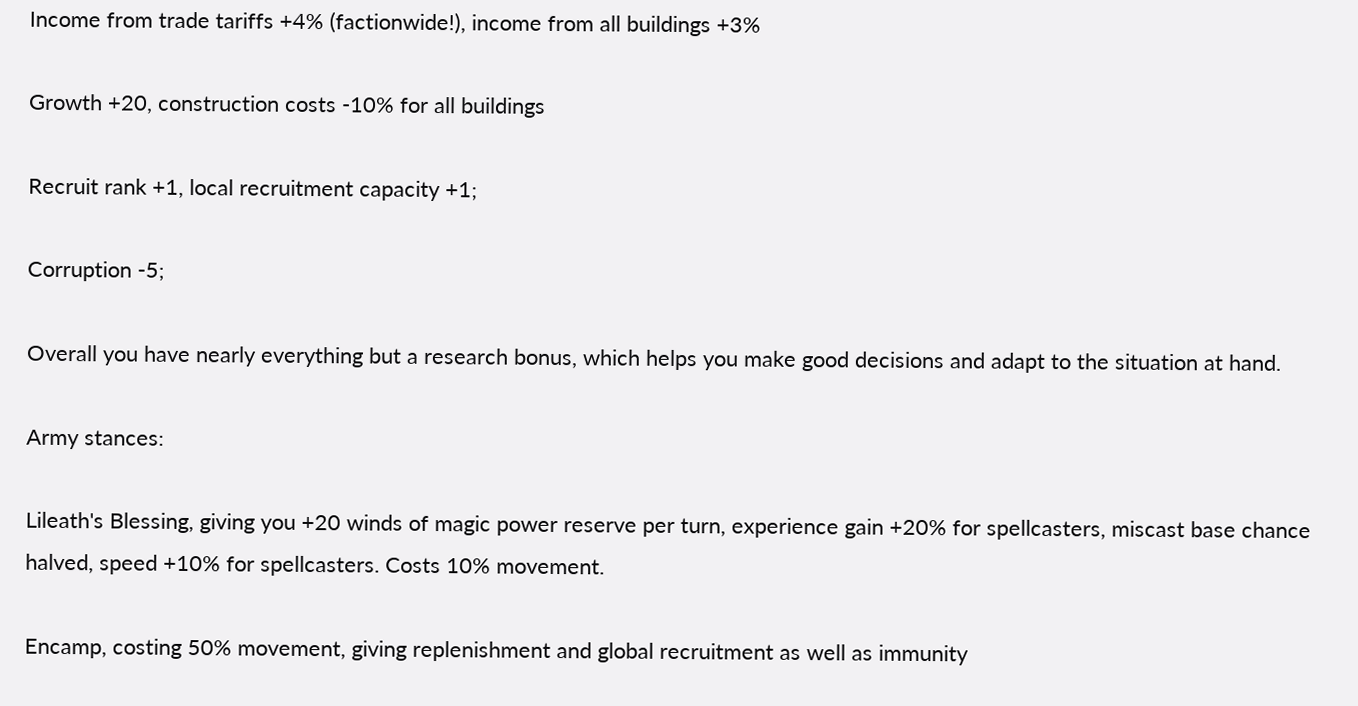Income from trade tariffs +4% (factionwide!), income from all buildings +3%

Growth +20, construction costs -10% for all buildings

Recruit rank +1, local recruitment capacity +1;

Corruption -5;

Overall you have nearly everything but a research bonus, which helps you make good decisions and adapt to the situation at hand.

Army stances:

Lileath's Blessing, giving you +20 winds of magic power reserve per turn, experience gain +20% for spellcasters, miscast base chance halved, speed +10% for spellcasters. Costs 10% movement.

Encamp, costing 50% movement, giving replenishment and global recruitment as well as immunity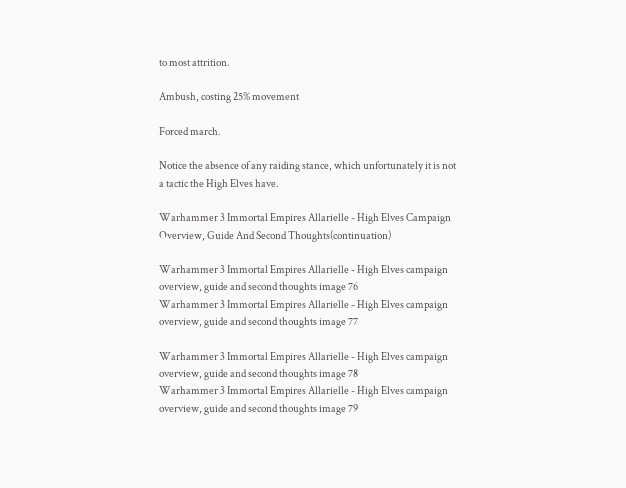to most attrition.

Ambush, costing 25% movement

Forced march.

Notice the absence of any raiding stance, which unfortunately it is not a tactic the High Elves have.

Warhammer 3 Immortal Empires Allarielle - High Elves Campaign Overview, Guide And Second Thoughts(continuation)

Warhammer 3 Immortal Empires Allarielle - High Elves campaign overview, guide and second thoughts image 76
Warhammer 3 Immortal Empires Allarielle - High Elves campaign overview, guide and second thoughts image 77

Warhammer 3 Immortal Empires Allarielle - High Elves campaign overview, guide and second thoughts image 78
Warhammer 3 Immortal Empires Allarielle - High Elves campaign overview, guide and second thoughts image 79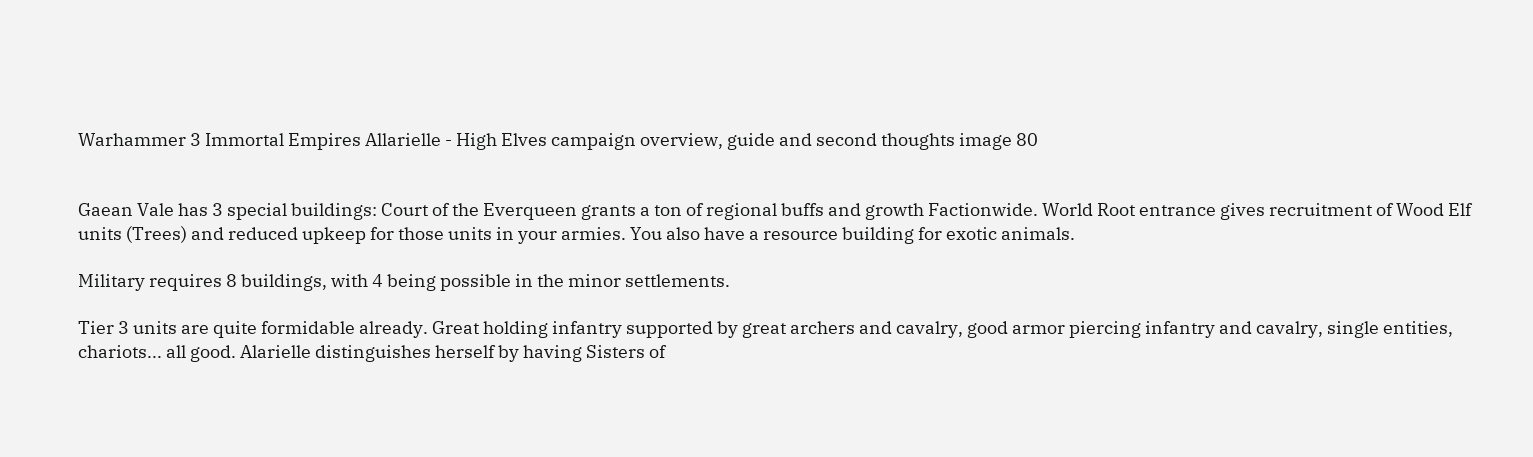Warhammer 3 Immortal Empires Allarielle - High Elves campaign overview, guide and second thoughts image 80


Gaean Vale has 3 special buildings: Court of the Everqueen grants a ton of regional buffs and growth Factionwide. World Root entrance gives recruitment of Wood Elf units (Trees) and reduced upkeep for those units in your armies. You also have a resource building for exotic animals.

Military requires 8 buildings, with 4 being possible in the minor settlements.

Tier 3 units are quite formidable already. Great holding infantry supported by great archers and cavalry, good armor piercing infantry and cavalry, single entities, chariots... all good. Alarielle distinguishes herself by having Sisters of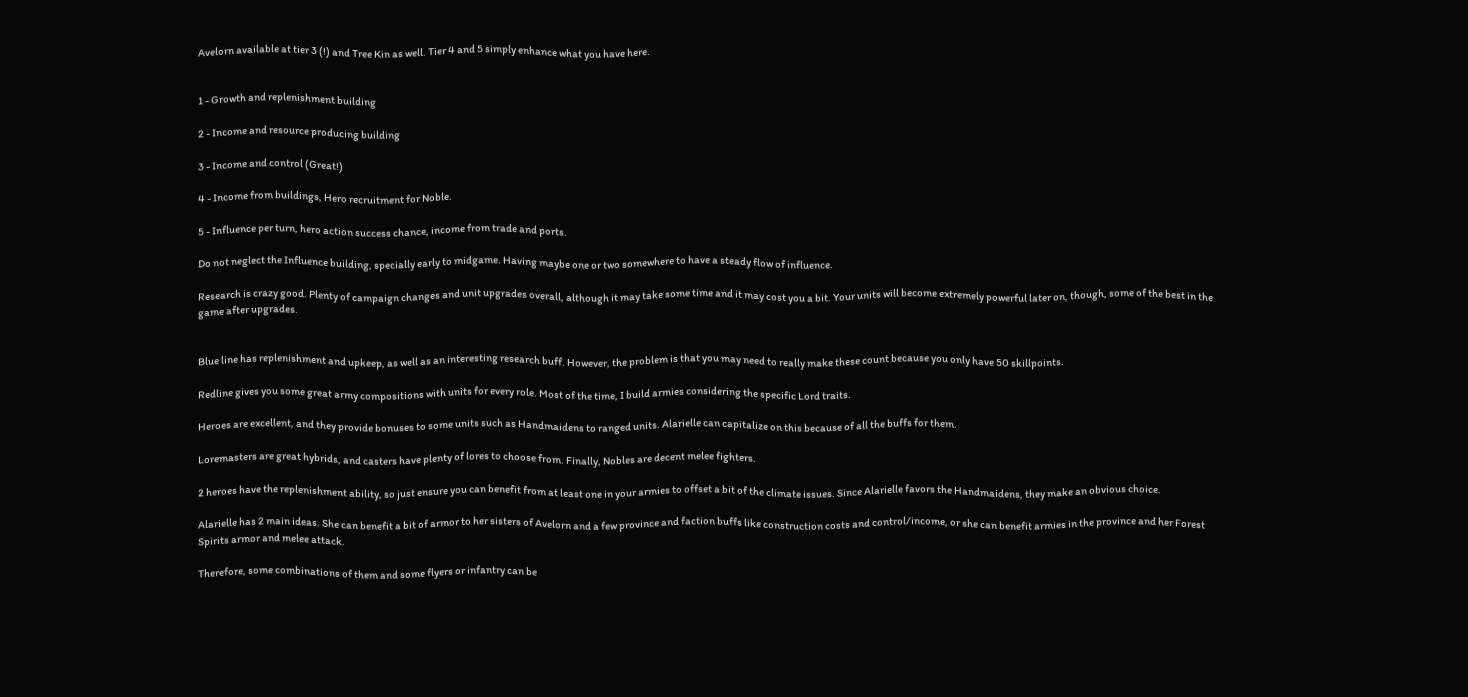Avelorn available at tier 3 (!) and Tree Kin as well. Tier 4 and 5 simply enhance what you have here.


1 - Growth and replenishment building

2 - Income and resource producing building

3 - Income and control (Great!)

4 - Income from buildings, Hero recruitment for Noble.

5 - Influence per turn, hero action success chance, income from trade and ports.

Do not neglect the Influence building, specially early to midgame. Having maybe one or two somewhere to have a steady flow of influence.

Research is crazy good. Plenty of campaign changes and unit upgrades overall, although it may take some time and it may cost you a bit. Your units will become extremely powerful later on, though, some of the best in the game after upgrades.


Blue line has replenishment and upkeep, as well as an interesting research buff. However, the problem is that you may need to really make these count because you only have 50 skillpoints.

Redline gives you some great army compositions with units for every role. Most of the time, I build armies considering the specific Lord traits.

Heroes are excellent, and they provide bonuses to some units such as Handmaidens to ranged units. Alarielle can capitalize on this because of all the buffs for them.

Loremasters are great hybrids, and casters have plenty of lores to choose from. Finally, Nobles are decent melee fighters.

2 heroes have the replenishment ability, so just ensure you can benefit from at least one in your armies to offset a bit of the climate issues. Since Alarielle favors the Handmaidens, they make an obvious choice.

Alarielle has 2 main ideas. She can benefit a bit of armor to her sisters of Avelorn and a few province and faction buffs like construction costs and control/income, or she can benefit armies in the province and her Forest Spirits armor and melee attack.

Therefore, some combinations of them and some flyers or infantry can be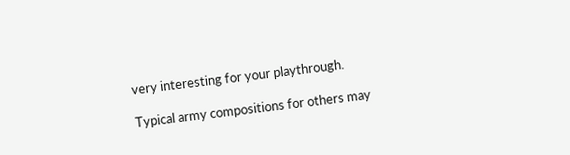very interesting for your playthrough.

Typical army compositions for others may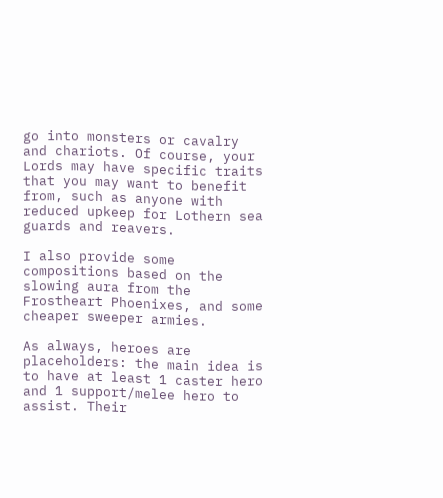go into monsters or cavalry and chariots. Of course, your Lords may have specific traits that you may want to benefit from, such as anyone with reduced upkeep for Lothern sea guards and reavers.

I also provide some compositions based on the slowing aura from the Frostheart Phoenixes, and some cheaper sweeper armies.

As always, heroes are placeholders: the main idea is to have at least 1 caster hero and 1 support/melee hero to assist. Their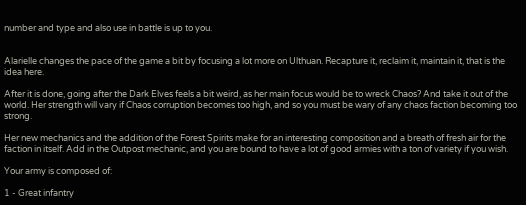number and type and also use in battle is up to you.


Alarielle changes the pace of the game a bit by focusing a lot more on Ulthuan. Recapture it, reclaim it, maintain it, that is the idea here.

After it is done, going after the Dark Elves feels a bit weird, as her main focus would be to wreck Chaos? And take it out of the world. Her strength will vary if Chaos corruption becomes too high, and so you must be wary of any chaos faction becoming too strong.

Her new mechanics and the addition of the Forest Spirits make for an interesting composition and a breath of fresh air for the faction in itself. Add in the Outpost mechanic, and you are bound to have a lot of good armies with a ton of variety if you wish.

Your army is composed of:

1 - Great infantry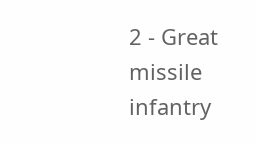2 - Great missile infantry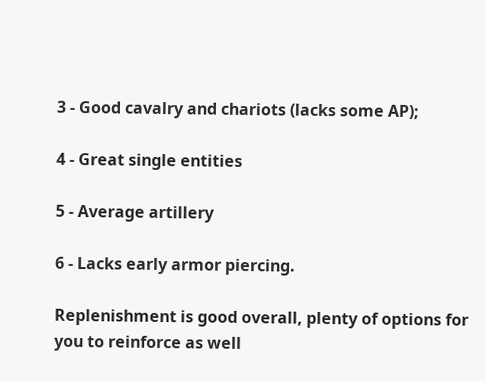3 - Good cavalry and chariots (lacks some AP);

4 - Great single entities

5 - Average artillery

6 - Lacks early armor piercing.

Replenishment is good overall, plenty of options for you to reinforce as well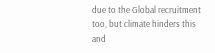due to the Global recruitment too, but climate hinders this and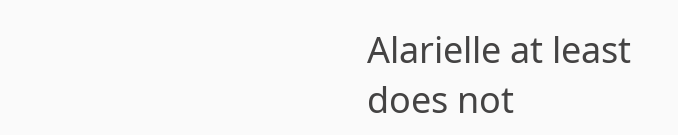Alarielle at least does not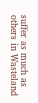suffer as much as others in Wasteland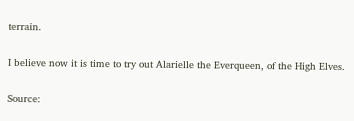terrain.

I believe now it is time to try out Alarielle the Everqueen, of the High Elves.

Source: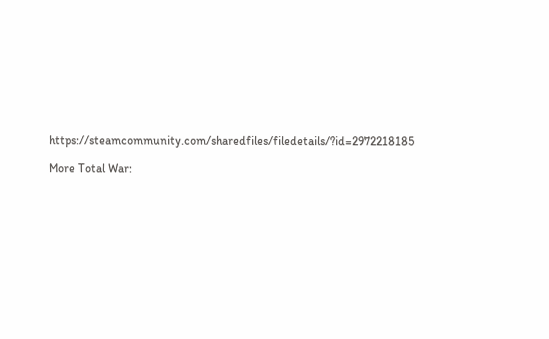https://steamcommunity.com/sharedfiles/filedetails/?id=2972218185

More Total War: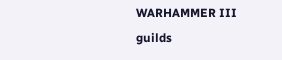WARHAMMER III guilds